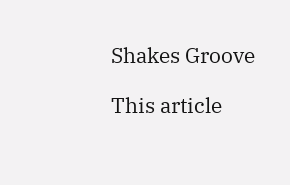Shakes Groove

This article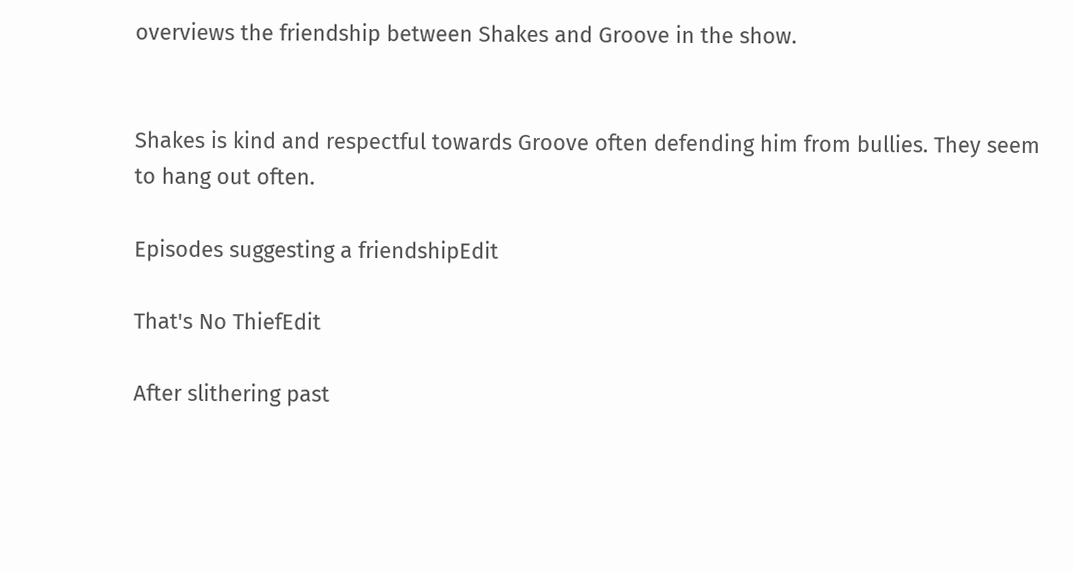overviews the friendship between Shakes and Groove in the show.


Shakes is kind and respectful towards Groove often defending him from bullies. They seem to hang out often.

Episodes suggesting a friendshipEdit

That's No ThiefEdit

After slithering past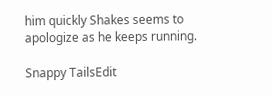him quickly Shakes seems to apologize as he keeps running.

Snappy TailsEdit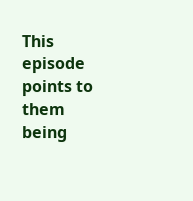This episode points to them being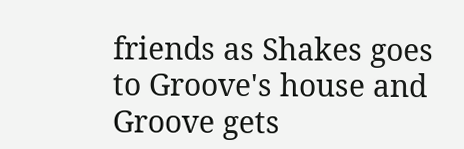friends as Shakes goes to Groove's house and Groove gets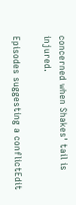concerned when Shakes' tail is injured.

Episodes suggesting a conflictEdit